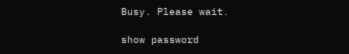Busy. Please wait.

show password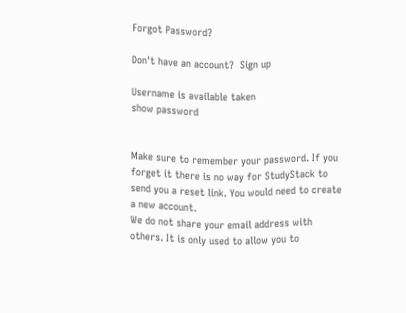Forgot Password?

Don't have an account?  Sign up

Username is available taken
show password


Make sure to remember your password. If you forget it there is no way for StudyStack to send you a reset link. You would need to create a new account.
We do not share your email address with others. It is only used to allow you to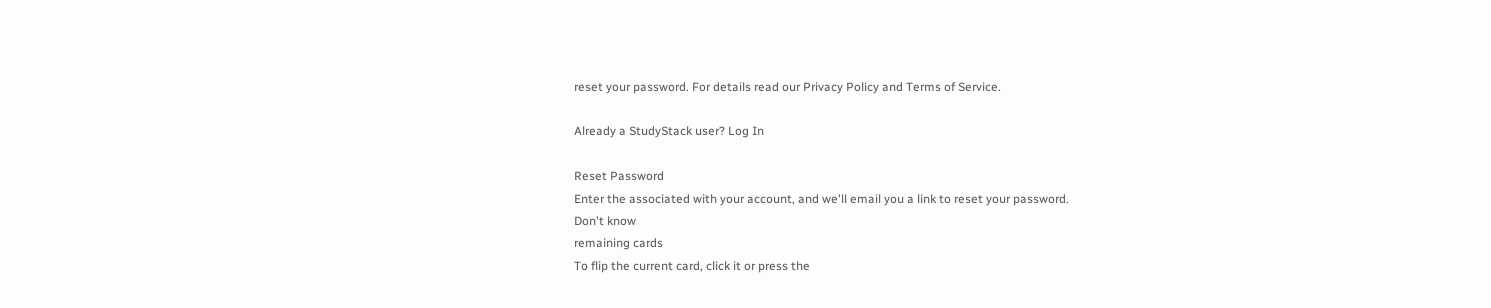reset your password. For details read our Privacy Policy and Terms of Service.

Already a StudyStack user? Log In

Reset Password
Enter the associated with your account, and we'll email you a link to reset your password.
Don't know
remaining cards
To flip the current card, click it or press the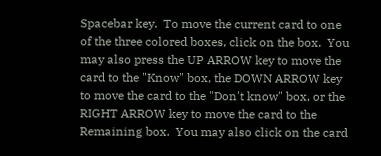Spacebar key.  To move the current card to one of the three colored boxes, click on the box.  You may also press the UP ARROW key to move the card to the "Know" box, the DOWN ARROW key to move the card to the "Don't know" box, or the RIGHT ARROW key to move the card to the Remaining box.  You may also click on the card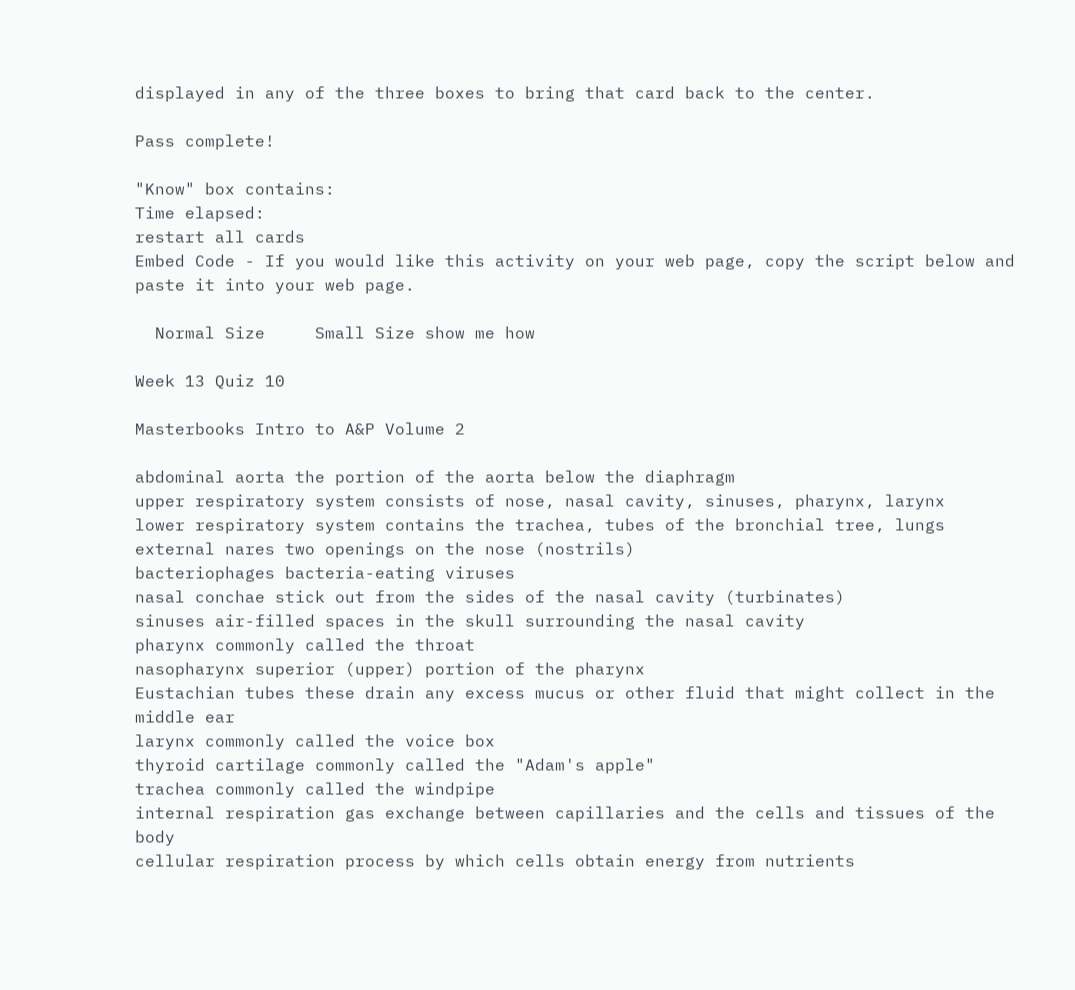displayed in any of the three boxes to bring that card back to the center.

Pass complete!

"Know" box contains:
Time elapsed:
restart all cards
Embed Code - If you would like this activity on your web page, copy the script below and paste it into your web page.

  Normal Size     Small Size show me how

Week 13 Quiz 10

Masterbooks Intro to A&P Volume 2

abdominal aorta the portion of the aorta below the diaphragm
upper respiratory system consists of nose, nasal cavity, sinuses, pharynx, larynx
lower respiratory system contains the trachea, tubes of the bronchial tree, lungs
external nares two openings on the nose (nostrils)
bacteriophages bacteria-eating viruses
nasal conchae stick out from the sides of the nasal cavity (turbinates)
sinuses air-filled spaces in the skull surrounding the nasal cavity
pharynx commonly called the throat
nasopharynx superior (upper) portion of the pharynx
Eustachian tubes these drain any excess mucus or other fluid that might collect in the middle ear
larynx commonly called the voice box
thyroid cartilage commonly called the "Adam's apple"
trachea commonly called the windpipe
internal respiration gas exchange between capillaries and the cells and tissues of the body
cellular respiration process by which cells obtain energy from nutrients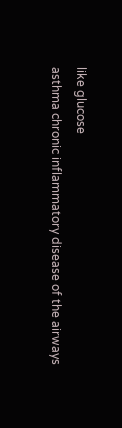like glucose
asthma chronic inflammatory disease of the airways